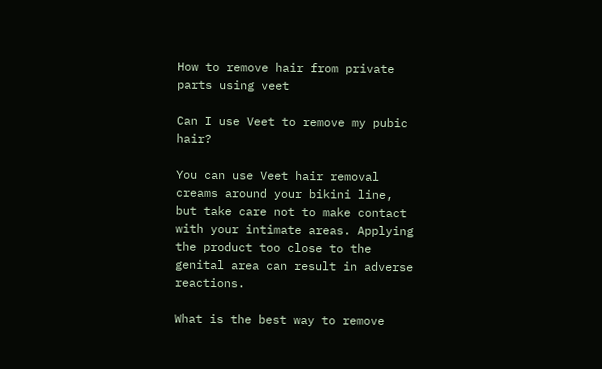How to remove hair from private parts using veet

Can I use Veet to remove my pubic hair?

You can use Veet hair removal creams around your bikini line, but take care not to make contact with your intimate areas. Applying the product too close to the genital area can result in adverse reactions.

What is the best way to remove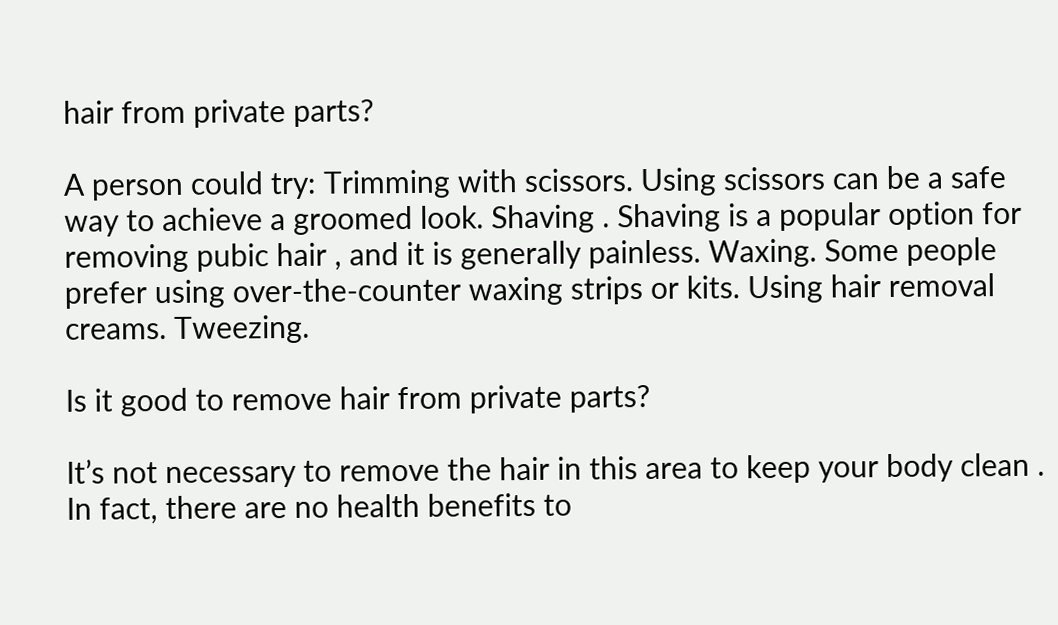hair from private parts?

A person could try: Trimming with scissors. Using scissors can be a safe way to achieve a groomed look. Shaving . Shaving is a popular option for removing pubic hair , and it is generally painless. Waxing. Some people prefer using over-the-counter waxing strips or kits. Using hair removal creams. Tweezing.

Is it good to remove hair from private parts?

It’s not necessary to remove the hair in this area to keep your body clean . In fact, there are no health benefits to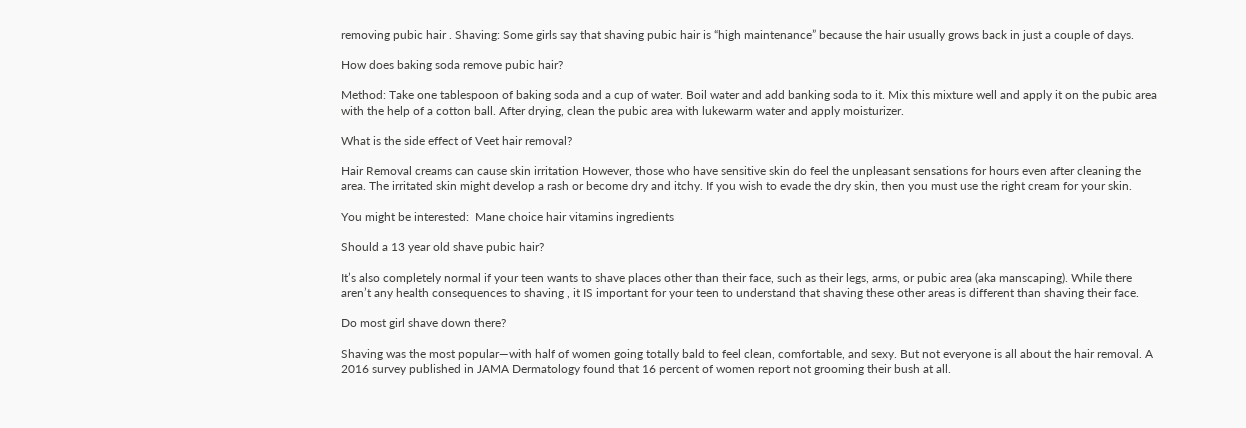removing pubic hair . Shaving: Some girls say that shaving pubic hair is “high maintenance” because the hair usually grows back in just a couple of days.

How does baking soda remove pubic hair?

Method: Take one tablespoon of baking soda and a cup of water. Boil water and add banking soda to it. Mix this mixture well and apply it on the pubic area with the help of a cotton ball. After drying, clean the pubic area with lukewarm water and apply moisturizer.

What is the side effect of Veet hair removal?

Hair Removal creams can cause skin irritation However, those who have sensitive skin do feel the unpleasant sensations for hours even after cleaning the area. The irritated skin might develop a rash or become dry and itchy. If you wish to evade the dry skin, then you must use the right cream for your skin.

You might be interested:  Mane choice hair vitamins ingredients

Should a 13 year old shave pubic hair?

It’s also completely normal if your teen wants to shave places other than their face, such as their legs, arms, or pubic area (aka manscaping). While there aren’t any health consequences to shaving , it IS important for your teen to understand that shaving these other areas is different than shaving their face.

Do most girl shave down there?

Shaving was the most popular—with half of women going totally bald to feel clean, comfortable, and sexy. But not everyone is all about the hair removal. A 2016 survey published in JAMA Dermatology found that 16 percent of women report not grooming their bush at all.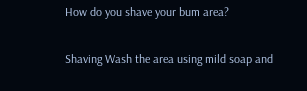How do you shave your bum area?

Shaving Wash the area using mild soap and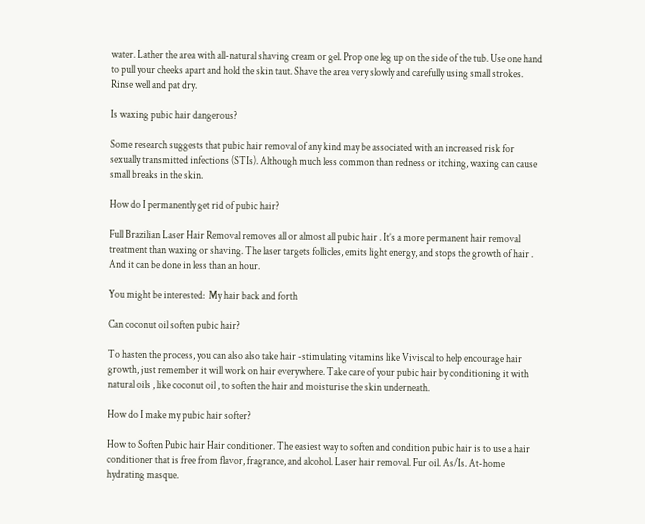water. Lather the area with all-natural shaving cream or gel. Prop one leg up on the side of the tub. Use one hand to pull your cheeks apart and hold the skin taut. Shave the area very slowly and carefully using small strokes. Rinse well and pat dry.

Is waxing pubic hair dangerous?

Some research suggests that pubic hair removal of any kind may be associated with an increased risk for sexually transmitted infections (STIs). Although much less common than redness or itching, waxing can cause small breaks in the skin.

How do I permanently get rid of pubic hair?

Full Brazilian Laser Hair Removal removes all or almost all pubic hair . It’s a more permanent hair removal treatment than waxing or shaving. The laser targets follicles, emits light energy, and stops the growth of hair . And it can be done in less than an hour.

You might be interested:  My hair back and forth

Can coconut oil soften pubic hair?

To hasten the process, you can also also take hair -stimulating vitamins like Viviscal to help encourage hair growth, just remember it will work on hair everywhere. Take care of your pubic hair by conditioning it with natural oils , like coconut oil , to soften the hair and moisturise the skin underneath.

How do I make my pubic hair softer?

How to Soften Pubic hair Hair conditioner. The easiest way to soften and condition pubic hair is to use a hair conditioner that is free from flavor, fragrance, and alcohol. Laser hair removal. Fur oil. As/Is. At-home hydrating masque.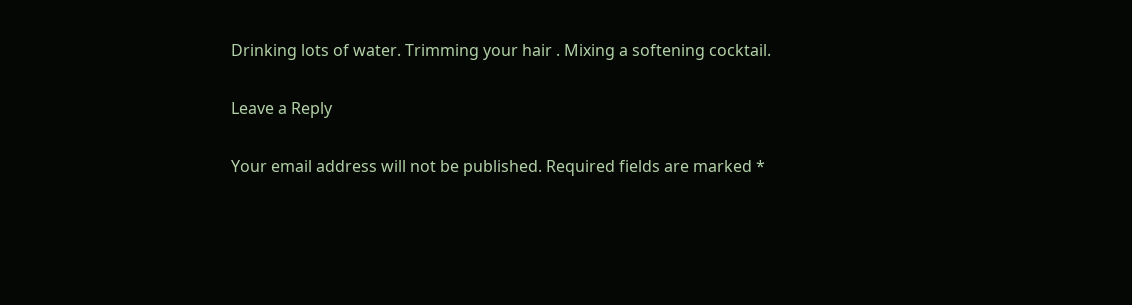Drinking lots of water. Trimming your hair . Mixing a softening cocktail.

Leave a Reply

Your email address will not be published. Required fields are marked *